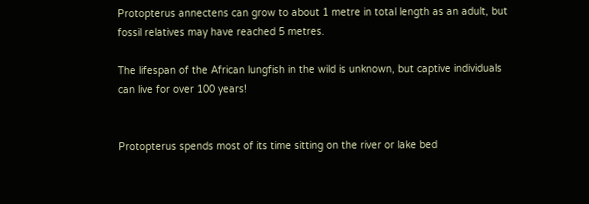Protopterus annectens can grow to about 1 metre in total length as an adult, but fossil relatives may have reached 5 metres.

The lifespan of the African lungfish in the wild is unknown, but captive individuals can live for over 100 years!


Protopterus spends most of its time sitting on the river or lake bed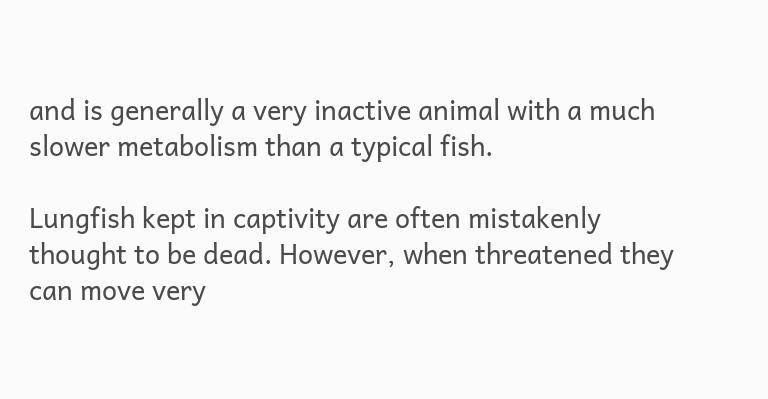and is generally a very inactive animal with a much slower metabolism than a typical fish.

Lungfish kept in captivity are often mistakenly thought to be dead. However, when threatened they can move very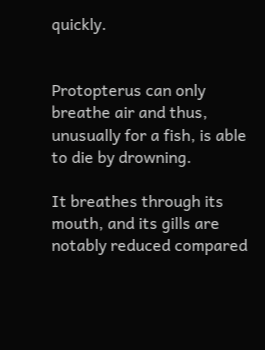quickly.


Protopterus can only breathe air and thus, unusually for a fish, is able to die by drowning.

It breathes through its mouth, and its gills are notably reduced compared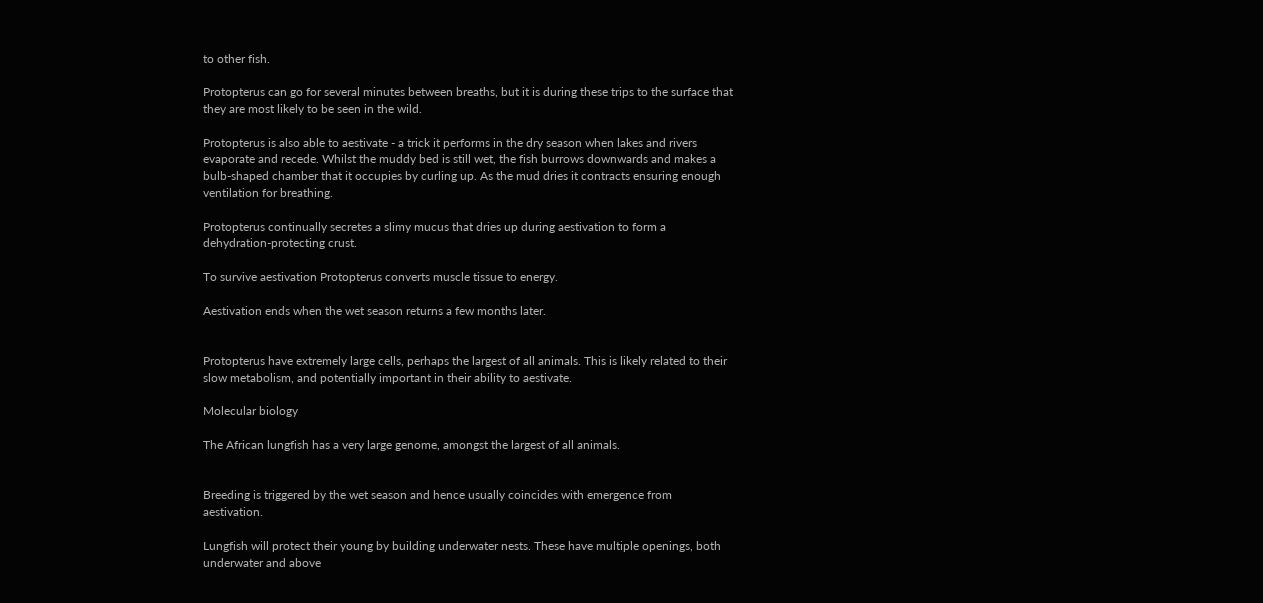to other fish.

Protopterus can go for several minutes between breaths, but it is during these trips to the surface that they are most likely to be seen in the wild.

Protopterus is also able to aestivate - a trick it performs in the dry season when lakes and rivers evaporate and recede. Whilst the muddy bed is still wet, the fish burrows downwards and makes a bulb-shaped chamber that it occupies by curling up. As the mud dries it contracts ensuring enough ventilation for breathing.

Protopterus continually secretes a slimy mucus that dries up during aestivation to form a dehydration-protecting crust.

To survive aestivation Protopterus converts muscle tissue to energy.

Aestivation ends when the wet season returns a few months later.


Protopterus have extremely large cells, perhaps the largest of all animals. This is likely related to their slow metabolism, and potentially important in their ability to aestivate.

Molecular biology

The African lungfish has a very large genome, amongst the largest of all animals.


Breeding is triggered by the wet season and hence usually coincides with emergence from aestivation.

Lungfish will protect their young by building underwater nests. These have multiple openings, both underwater and above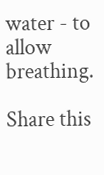water - to allow breathing.

Share this